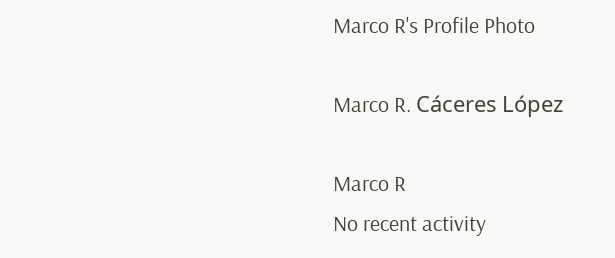Marco R's Profile Photo

Marco R. Cáceres López

Marco R
No recent activity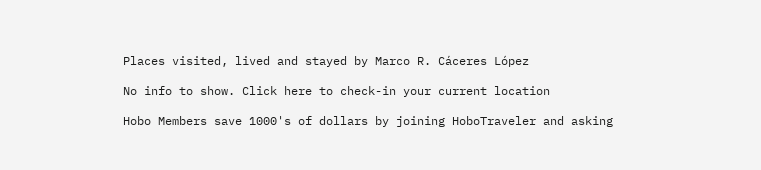Places visited, lived and stayed by Marco R. Cáceres López

No info to show. Click here to check-in your current location

Hobo Members save 1000's of dollars by joining HoboTraveler and asking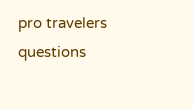pro travelers questions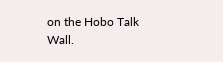on the Hobo Talk Wall.